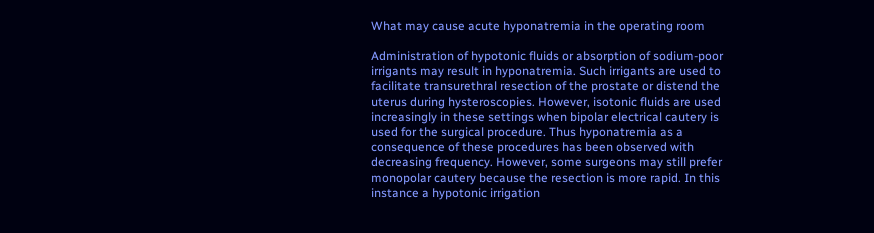What may cause acute hyponatremia in the operating room

Administration of hypotonic fluids or absorption of sodium-poor irrigants may result in hyponatremia. Such irrigants are used to facilitate transurethral resection of the prostate or distend the uterus during hysteroscopies. However, isotonic fluids are used increasingly in these settings when bipolar electrical cautery is used for the surgical procedure. Thus hyponatremia as a consequence of these procedures has been observed with decreasing frequency. However, some surgeons may still prefer monopolar cautery because the resection is more rapid. In this instance a hypotonic irrigation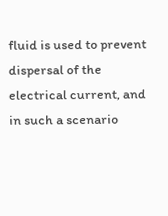fluid is used to prevent dispersal of the electrical current, and in such a scenario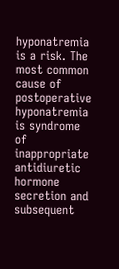hyponatremia is a risk. The most common cause of postoperative hyponatremia is syndrome of inappropriate antidiuretic hormone secretion and subsequent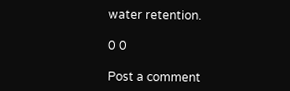water retention.

0 0

Post a comment